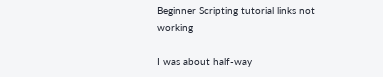Beginner Scripting tutorial links not working

I was about half-way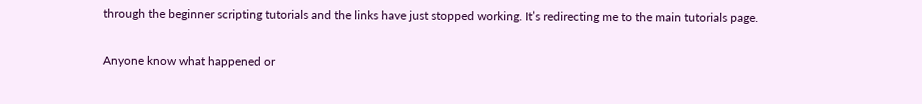through the beginner scripting tutorials and the links have just stopped working. It’s redirecting me to the main tutorials page.

Anyone know what happened or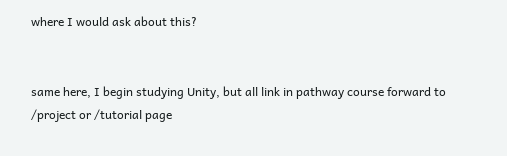where I would ask about this?


same here, I begin studying Unity, but all link in pathway course forward to /project or /tutorial page